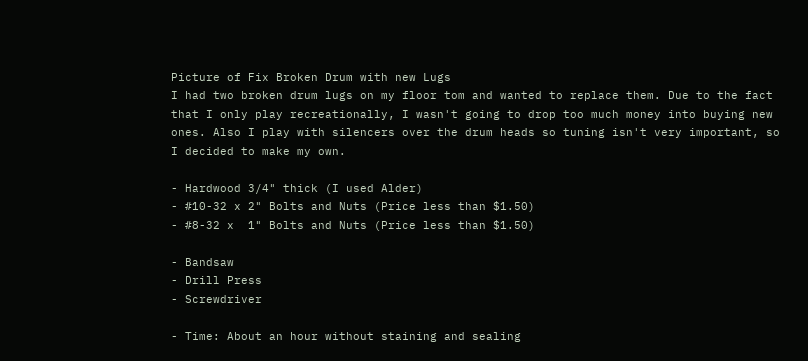Picture of Fix Broken Drum with new Lugs
I had two broken drum lugs on my floor tom and wanted to replace them. Due to the fact that I only play recreationally, I wasn't going to drop too much money into buying new ones. Also I play with silencers over the drum heads so tuning isn't very important, so I decided to make my own.

- Hardwood 3/4" thick (I used Alder)
- #10-32 x 2" Bolts and Nuts (Price less than $1.50)
- #8-32 x  1" Bolts and Nuts (Price less than $1.50)

- Bandsaw
- Drill Press
- Screwdriver

- Time: About an hour without staining and sealing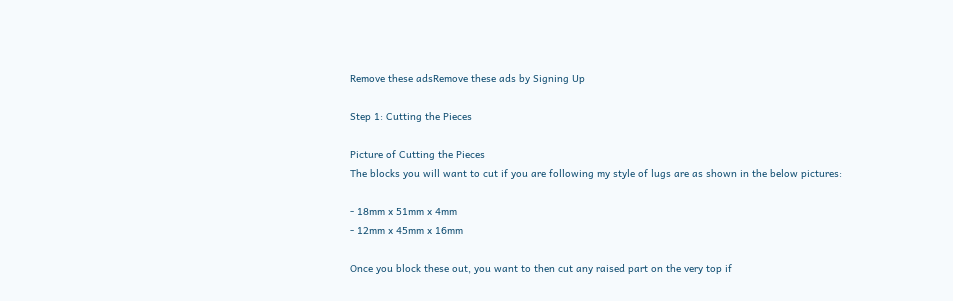Remove these adsRemove these ads by Signing Up

Step 1: Cutting the Pieces

Picture of Cutting the Pieces
The blocks you will want to cut if you are following my style of lugs are as shown in the below pictures:

- 18mm x 51mm x 4mm
- 12mm x 45mm x 16mm

Once you block these out, you want to then cut any raised part on the very top if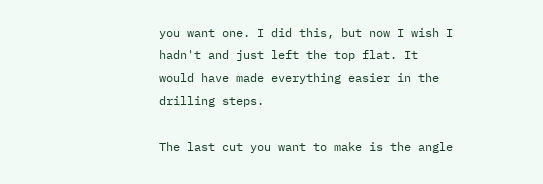you want one. I did this, but now I wish I hadn't and just left the top flat. It would have made everything easier in the drilling steps.

The last cut you want to make is the angle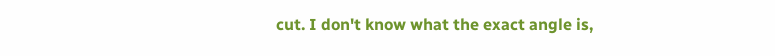cut. I don't know what the exact angle is,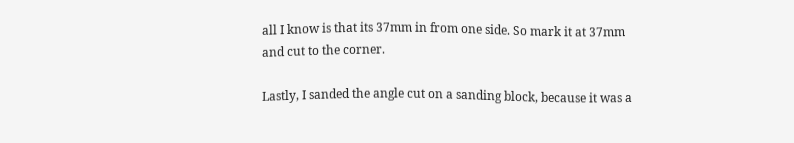all I know is that its 37mm in from one side. So mark it at 37mm and cut to the corner.

Lastly, I sanded the angle cut on a sanding block, because it was a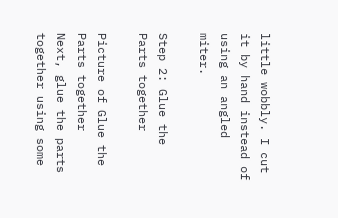little wobbly. I cut it by hand instead of using an angled miter.

Step 2: Glue the Parts together

Picture of Glue the Parts together
Next, glue the parts together using some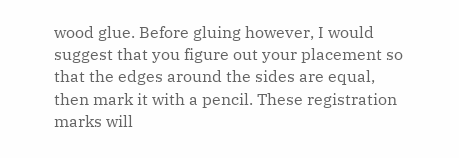wood glue. Before gluing however, I would suggest that you figure out your placement so that the edges around the sides are equal, then mark it with a pencil. These registration marks will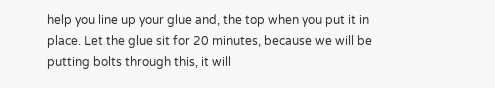help you line up your glue and, the top when you put it in place. Let the glue sit for 20 minutes, because we will be putting bolts through this, it will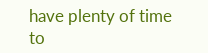have plenty of time to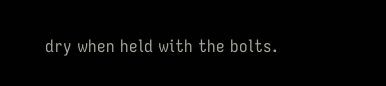dry when held with the bolts.